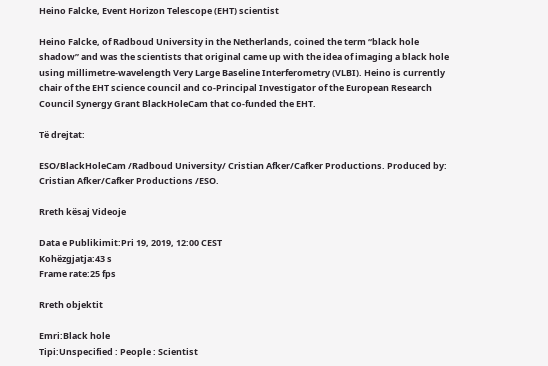Heino Falcke, Event Horizon Telescope (EHT) scientist

Heino Falcke, of Radboud University in the Netherlands, coined the term “black hole shadow” and was the scientists that original came up with the idea of imaging a black hole using millimetre-wavelength Very Large Baseline Interferometry (VLBI). Heino is currently chair of the EHT science council and co-Principal Investigator of the European Research Council Synergy Grant BlackHoleCam that co-funded the EHT.

Të drejtat:

ESO/BlackHoleCam /Radboud University/ Cristian Afker/Cafker Productions. Produced by:  Cristian Afker/Cafker Productions /ESO.

Rreth kësaj Videoje

Data e Publikimit:Pri 19, 2019, 12:00 CEST
Kohëzgjatja:43 s
Frame rate:25 fps

Rreth objektit

Emri:Black hole
Tipi:Unspecified : People : Scientist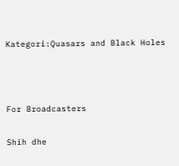Kategori:Quasars and Black Holes



For Broadcasters

Shih dhe